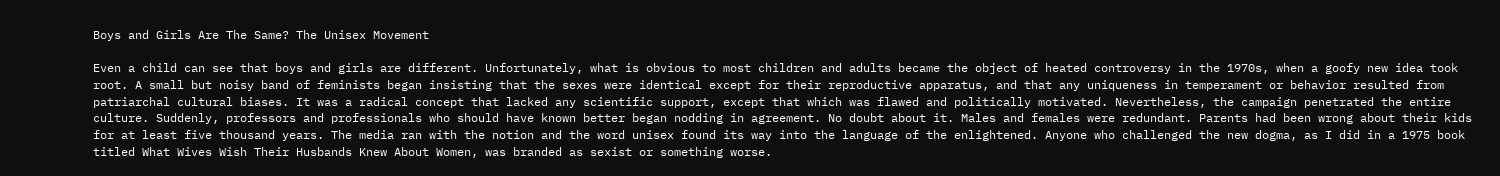Boys and Girls Are The Same? The Unisex Movement

Even a child can see that boys and girls are different. Unfortunately, what is obvious to most children and adults became the object of heated controversy in the 1970s, when a goofy new idea took root. A small but noisy band of feminists began insisting that the sexes were identical except for their reproductive apparatus, and that any uniqueness in temperament or behavior resulted from patriarchal cultural biases. It was a radical concept that lacked any scientific support, except that which was flawed and politically motivated. Nevertheless, the campaign penetrated the entire culture. Suddenly, professors and professionals who should have known better began nodding in agreement. No doubt about it. Males and females were redundant. Parents had been wrong about their kids for at least five thousand years. The media ran with the notion and the word unisex found its way into the language of the enlightened. Anyone who challenged the new dogma, as I did in a 1975 book titled What Wives Wish Their Husbands Knew About Women, was branded as sexist or something worse.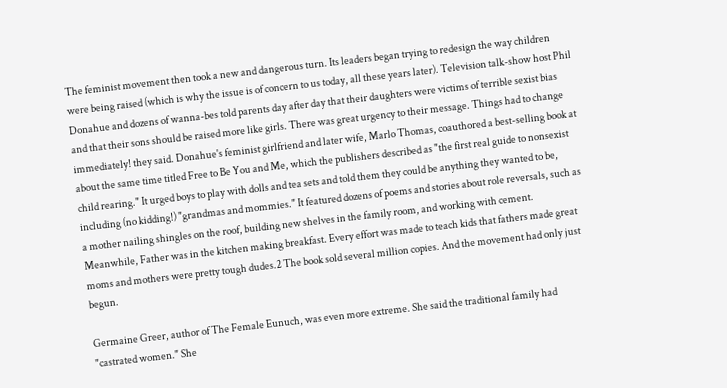The feminist movement then took a new and dangerous turn. Its leaders began trying to redesign the way children were being raised (which is why the issue is of concern to us today, all these years later). Television talk-show host Phil Donahue and dozens of wanna-bes told parents day after day that their daughters were victims of terrible sexist bias and that their sons should be raised more like girls. There was great urgency to their message. Things had to change immediately! they said. Donahue's feminist girlfriend and later wife, Marlo Thomas, coauthored a best-selling book at about the same time titled Free to Be You and Me, which the publishers described as "the first real guide to nonsexist child rearing." It urged boys to play with dolls and tea sets and told them they could be anything they wanted to be, including (no kidding!) "grandmas and mommies." It featured dozens of poems and stories about role reversals, such as a mother nailing shingles on the roof, building new shelves in the family room, and working with cement. Meanwhile, Father was in the kitchen making breakfast. Every effort was made to teach kids that fathers made great moms and mothers were pretty tough dudes.2 The book sold several million copies. And the movement had only just begun.

Germaine Greer, author of The Female Eunuch, was even more extreme. She said the traditional family had "castrated women." She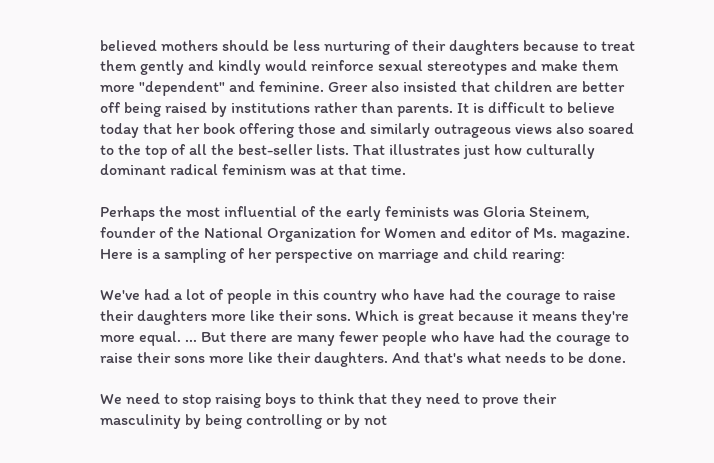believed mothers should be less nurturing of their daughters because to treat them gently and kindly would reinforce sexual stereotypes and make them more "dependent" and feminine. Greer also insisted that children are better off being raised by institutions rather than parents. It is difficult to believe today that her book offering those and similarly outrageous views also soared to the top of all the best-seller lists. That illustrates just how culturally dominant radical feminism was at that time.

Perhaps the most influential of the early feminists was Gloria Steinem, founder of the National Organization for Women and editor of Ms. magazine. Here is a sampling of her perspective on marriage and child rearing:

We've had a lot of people in this country who have had the courage to raise their daughters more like their sons. Which is great because it means they're more equal. ... But there are many fewer people who have had the courage to raise their sons more like their daughters. And that's what needs to be done.

We need to stop raising boys to think that they need to prove their masculinity by being controlling or by not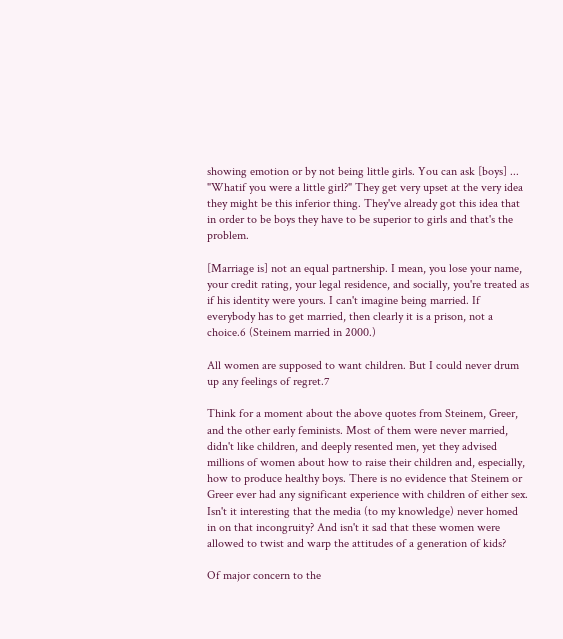showing emotion or by not being little girls. You can ask [boys] ... "Whatif you were a little girl?" They get very upset at the very idea they might be this inferior thing. They've already got this idea that in order to be boys they have to be superior to girls and that's the problem.

[Marriage is] not an equal partnership. I mean, you lose your name, your credit rating, your legal residence, and socially, you're treated as if his identity were yours. I can't imagine being married. If everybody has to get married, then clearly it is a prison, not a choice.6 (Steinem married in 2000.)

All women are supposed to want children. But I could never drum up any feelings of regret.7

Think for a moment about the above quotes from Steinem, Greer, and the other early feminists. Most of them were never married, didn't like children, and deeply resented men, yet they advised millions of women about how to raise their children and, especially, how to produce healthy boys. There is no evidence that Steinem or Greer ever had any significant experience with children of either sex. Isn't it interesting that the media (to my knowledge) never homed in on that incongruity? And isn't it sad that these women were allowed to twist and warp the attitudes of a generation of kids?

Of major concern to the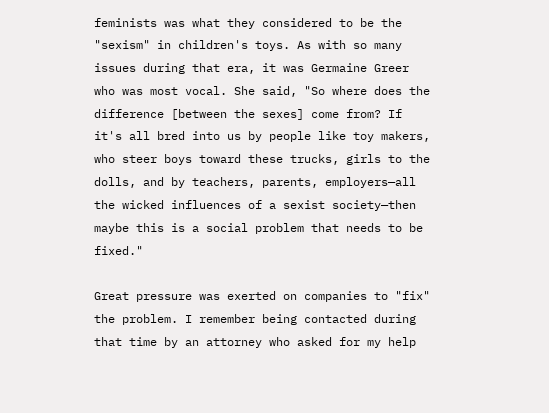feminists was what they considered to be the "sexism" in children's toys. As with so many issues during that era, it was Germaine Greer who was most vocal. She said, "So where does the difference [between the sexes] come from? If it's all bred into us by people like toy makers, who steer boys toward these trucks, girls to the dolls, and by teachers, parents, employers—all the wicked influences of a sexist society—then maybe this is a social problem that needs to be fixed."

Great pressure was exerted on companies to "fix" the problem. I remember being contacted during that time by an attorney who asked for my help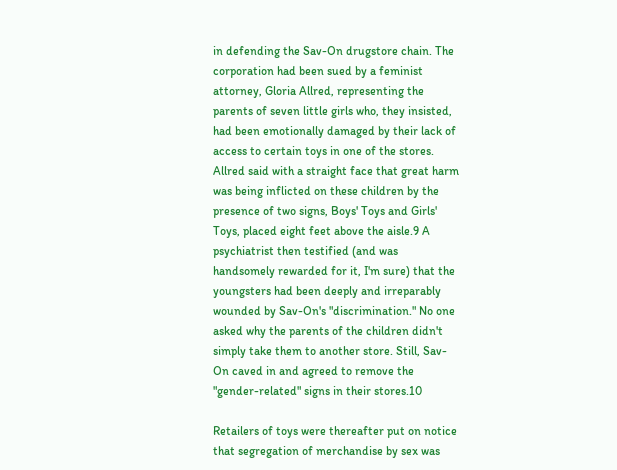in defending the Sav-On drugstore chain. The corporation had been sued by a feminist attorney, Gloria Allred, representing the parents of seven little girls who, they insisted, had been emotionally damaged by their lack of access to certain toys in one of the stores. Allred said with a straight face that great harm was being inflicted on these children by the presence of two signs, Boys' Toys and Girls' Toys, placed eight feet above the aisle.9 A psychiatrist then testified (and was handsomely rewarded for it, I'm sure) that the youngsters had been deeply and irreparably wounded by Sav-On's "discrimination." No one asked why the parents of the children didn't simply take them to another store. Still, Sav-On caved in and agreed to remove the "gender-related" signs in their stores.10

Retailers of toys were thereafter put on notice that segregation of merchandise by sex was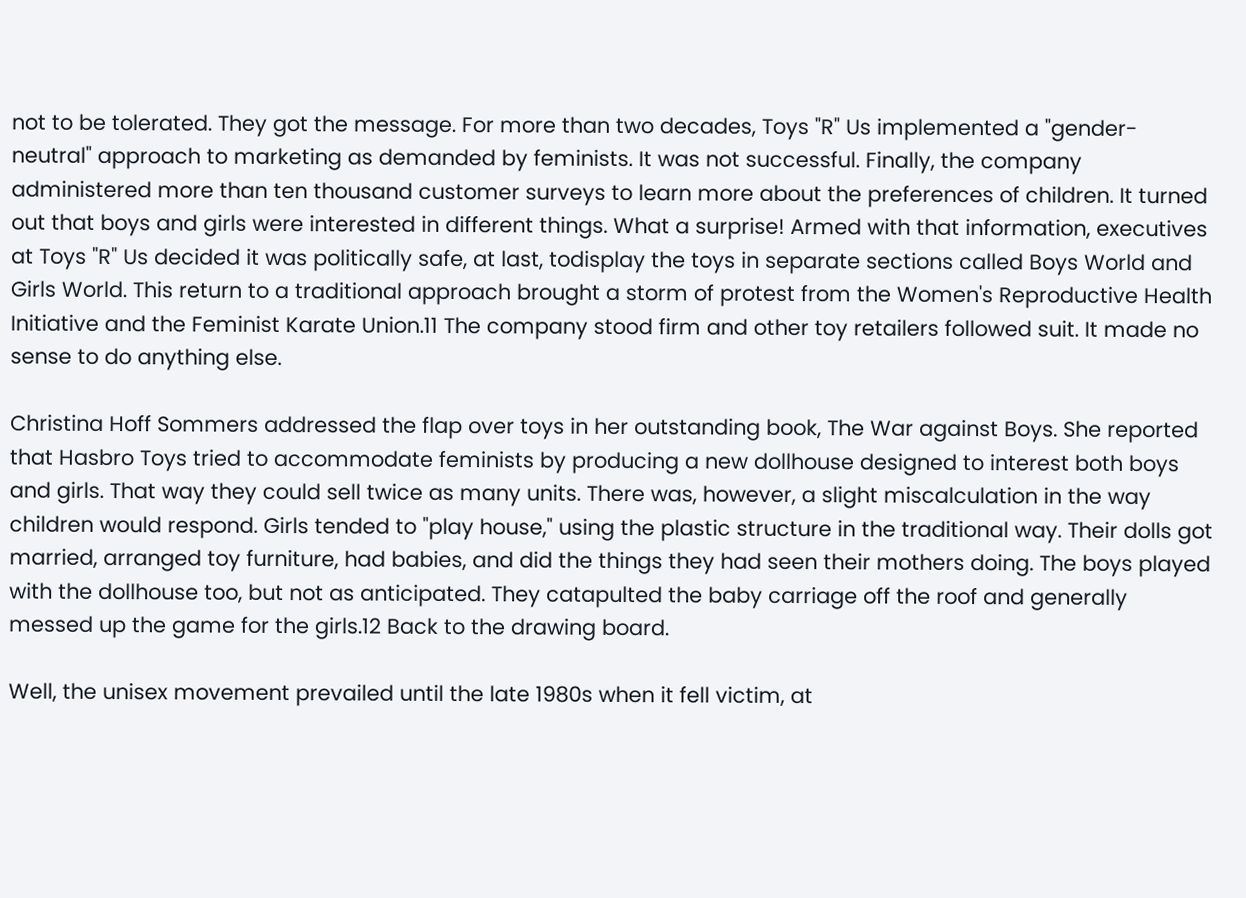not to be tolerated. They got the message. For more than two decades, Toys "R" Us implemented a "gender-neutral" approach to marketing as demanded by feminists. It was not successful. Finally, the company administered more than ten thousand customer surveys to learn more about the preferences of children. It turned out that boys and girls were interested in different things. What a surprise! Armed with that information, executives at Toys "R" Us decided it was politically safe, at last, todisplay the toys in separate sections called Boys World and Girls World. This return to a traditional approach brought a storm of protest from the Women's Reproductive Health Initiative and the Feminist Karate Union.11 The company stood firm and other toy retailers followed suit. It made no sense to do anything else.

Christina Hoff Sommers addressed the flap over toys in her outstanding book, The War against Boys. She reported that Hasbro Toys tried to accommodate feminists by producing a new dollhouse designed to interest both boys and girls. That way they could sell twice as many units. There was, however, a slight miscalculation in the way children would respond. Girls tended to "play house," using the plastic structure in the traditional way. Their dolls got married, arranged toy furniture, had babies, and did the things they had seen their mothers doing. The boys played with the dollhouse too, but not as anticipated. They catapulted the baby carriage off the roof and generally messed up the game for the girls.12 Back to the drawing board.

Well, the unisex movement prevailed until the late 1980s when it fell victim, at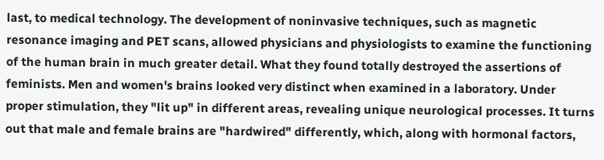last, to medical technology. The development of noninvasive techniques, such as magnetic resonance imaging and PET scans, allowed physicians and physiologists to examine the functioning of the human brain in much greater detail. What they found totally destroyed the assertions of feminists. Men and women's brains looked very distinct when examined in a laboratory. Under proper stimulation, they "lit up" in different areas, revealing unique neurological processes. It turns out that male and female brains are "hardwired" differently, which, along with hormonal factors,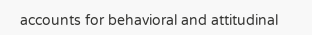accounts for behavioral and attitudinal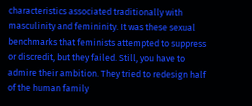characteristics associated traditionally with masculinity and femininity. It was these sexual benchmarks that feminists attempted to suppress or discredit, but they failed. Still, you have to admire their ambition. They tried to redesign half of the human family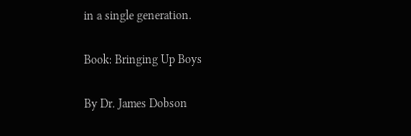in a single generation.

Book: Bringing Up Boys

By Dr. James Dobson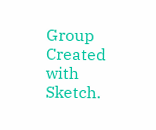Group Created with Sketch.